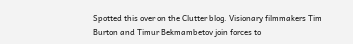Spotted this over on the Clutter blog. Visionary filmmakers Tim Burton and Timur Bekmambetov join forces to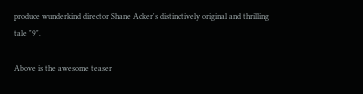produce wunderkind director Shane Acker's distinctively original and thrilling tale "9".

Above is the awesome teaser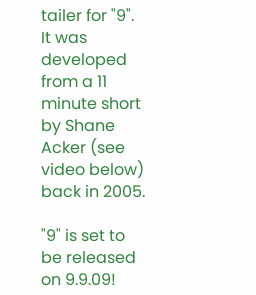tailer for "9". It was developed from a 11 minute short by Shane Acker (see video below) back in 2005.

"9" is set to be released on 9.9.09!